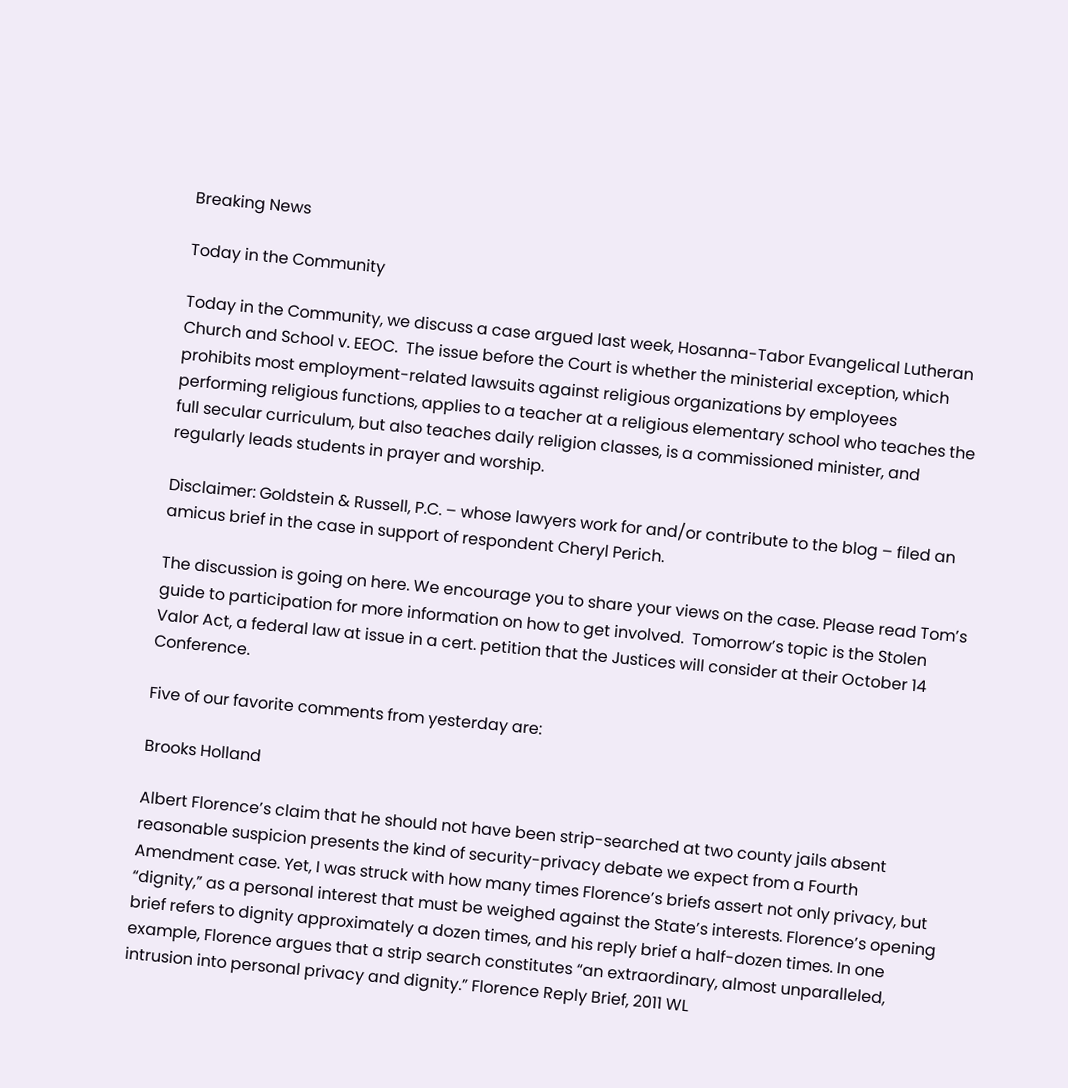Breaking News

Today in the Community

Today in the Community, we discuss a case argued last week, Hosanna-Tabor Evangelical Lutheran Church and School v. EEOC.  The issue before the Court is whether the ministerial exception, which prohibits most employment-related lawsuits against religious organizations by employees performing religious functions, applies to a teacher at a religious elementary school who teaches the full secular curriculum, but also teaches daily religion classes, is a commissioned minister, and regularly leads students in prayer and worship.

Disclaimer: Goldstein & Russell, P.C. – whose lawyers work for and/or contribute to the blog – filed an amicus brief in the case in support of respondent Cheryl Perich.

The discussion is going on here. We encourage you to share your views on the case. Please read Tom’s guide to participation for more information on how to get involved.  Tomorrow’s topic is the Stolen Valor Act, a federal law at issue in a cert. petition that the Justices will consider at their October 14 Conference.

Five of our favorite comments from yesterday are:

Brooks Holland

Albert Florence’s claim that he should not have been strip-searched at two county jails absent reasonable suspicion presents the kind of security-privacy debate we expect from a Fourth Amendment case. Yet, I was struck with how many times Florence’s briefs assert not only privacy, but “dignity,” as a personal interest that must be weighed against the State’s interests. Florence’s opening brief refers to dignity approximately a dozen times, and his reply brief a half-dozen times. In one example, Florence argues that a strip search constitutes “an extraordinary, almost unparalleled, intrusion into personal privacy and dignity.” Florence Reply Brief, 2011 WL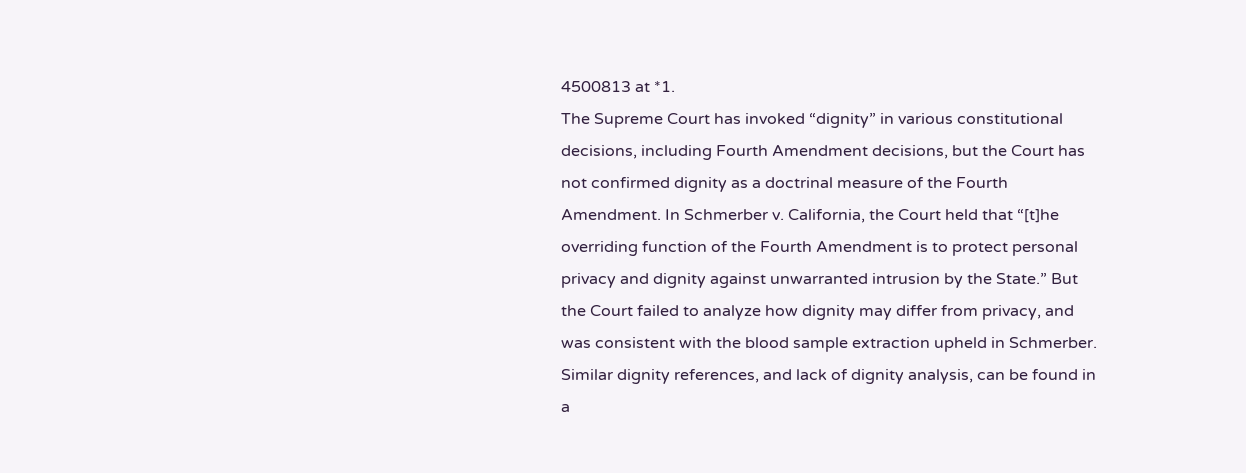4500813 at *1.
The Supreme Court has invoked “dignity” in various constitutional decisions, including Fourth Amendment decisions, but the Court has not confirmed dignity as a doctrinal measure of the Fourth Amendment. In Schmerber v. California, the Court held that “[t]he overriding function of the Fourth Amendment is to protect personal privacy and dignity against unwarranted intrusion by the State.” But the Court failed to analyze how dignity may differ from privacy, and was consistent with the blood sample extraction upheld in Schmerber. Similar dignity references, and lack of dignity analysis, can be found in a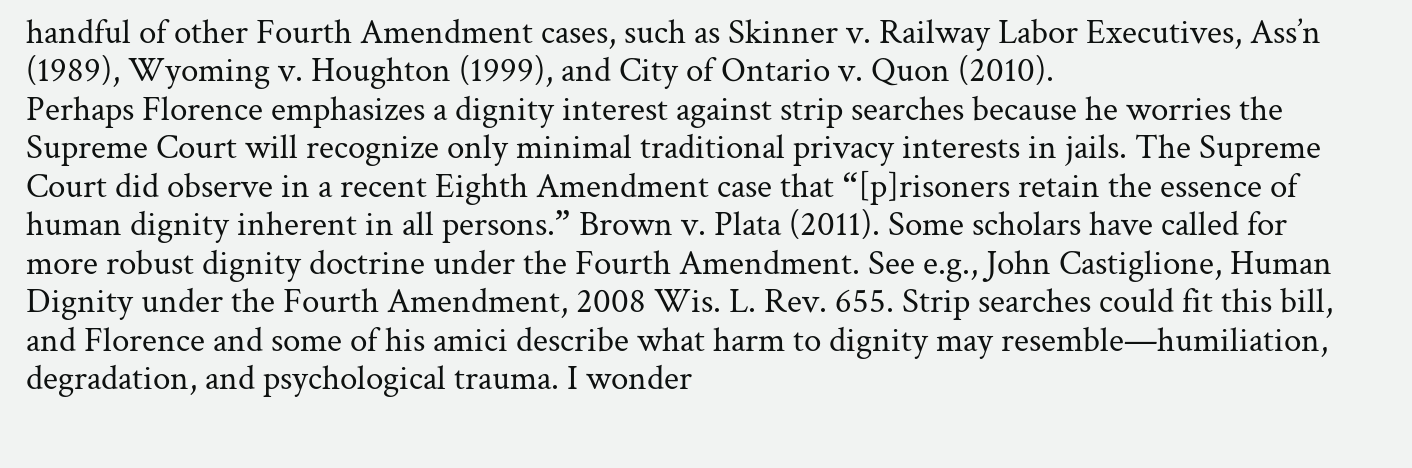handful of other Fourth Amendment cases, such as Skinner v. Railway Labor Executives, Ass’n (1989), Wyoming v. Houghton (1999), and City of Ontario v. Quon (2010).
Perhaps Florence emphasizes a dignity interest against strip searches because he worries the Supreme Court will recognize only minimal traditional privacy interests in jails. The Supreme Court did observe in a recent Eighth Amendment case that “[p]risoners retain the essence of human dignity inherent in all persons.” Brown v. Plata (2011). Some scholars have called for more robust dignity doctrine under the Fourth Amendment. See e.g., John Castiglione, Human Dignity under the Fourth Amendment, 2008 Wis. L. Rev. 655. Strip searches could fit this bill, and Florence and some of his amici describe what harm to dignity may resemble—humiliation, degradation, and psychological trauma. I wonder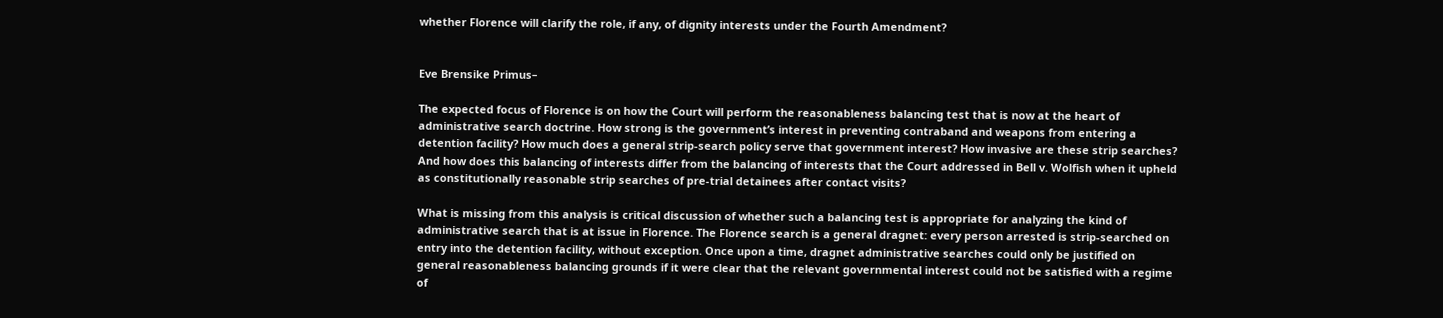whether Florence will clarify the role, if any, of dignity interests under the Fourth Amendment?


Eve Brensike Primus–

The expected focus of Florence is on how the Court will perform the reasonableness balancing test that is now at the heart of administrative search doctrine. How strong is the government’s interest in preventing contraband and weapons from entering a detention facility? How much does a general strip-search policy serve that government interest? How invasive are these strip searches? And how does this balancing of interests differ from the balancing of interests that the Court addressed in Bell v. Wolfish when it upheld as constitutionally reasonable strip searches of pre-trial detainees after contact visits?

What is missing from this analysis is critical discussion of whether such a balancing test is appropriate for analyzing the kind of administrative search that is at issue in Florence. The Florence search is a general dragnet: every person arrested is strip-searched on entry into the detention facility, without exception. Once upon a time, dragnet administrative searches could only be justified on general reasonableness balancing grounds if it were clear that the relevant governmental interest could not be satisfied with a regime of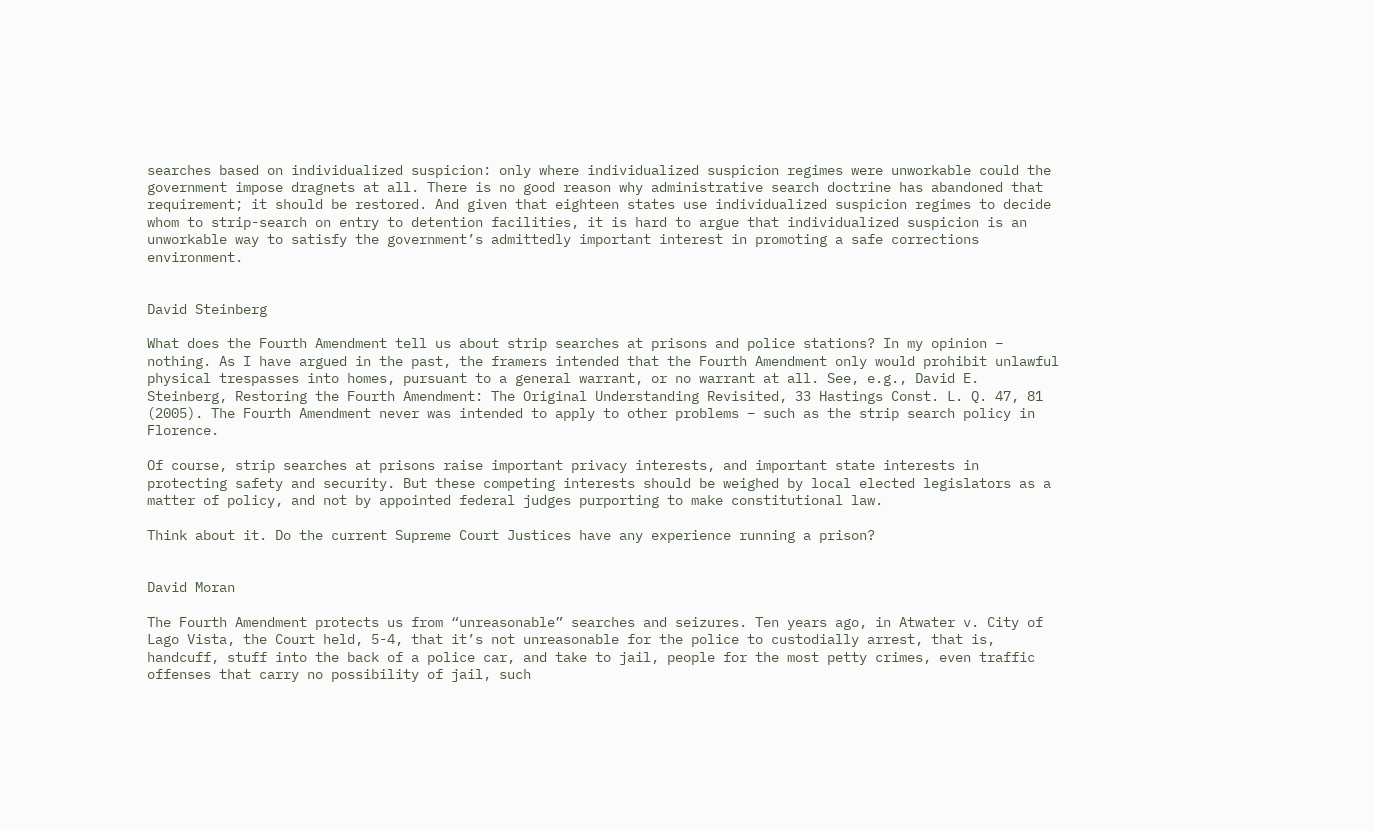searches based on individualized suspicion: only where individualized suspicion regimes were unworkable could the government impose dragnets at all. There is no good reason why administrative search doctrine has abandoned that requirement; it should be restored. And given that eighteen states use individualized suspicion regimes to decide whom to strip-search on entry to detention facilities, it is hard to argue that individualized suspicion is an unworkable way to satisfy the government’s admittedly important interest in promoting a safe corrections environment.


David Steinberg

What does the Fourth Amendment tell us about strip searches at prisons and police stations? In my opinion – nothing. As I have argued in the past, the framers intended that the Fourth Amendment only would prohibit unlawful physical trespasses into homes, pursuant to a general warrant, or no warrant at all. See, e.g., David E. Steinberg, Restoring the Fourth Amendment: The Original Understanding Revisited, 33 Hastings Const. L. Q. 47, 81 (2005). The Fourth Amendment never was intended to apply to other problems – such as the strip search policy in Florence.

Of course, strip searches at prisons raise important privacy interests, and important state interests in protecting safety and security. But these competing interests should be weighed by local elected legislators as a matter of policy, and not by appointed federal judges purporting to make constitutional law.

Think about it. Do the current Supreme Court Justices have any experience running a prison?


David Moran

The Fourth Amendment protects us from “unreasonable” searches and seizures. Ten years ago, in Atwater v. City of Lago Vista, the Court held, 5-4, that it’s not unreasonable for the police to custodially arrest, that is, handcuff, stuff into the back of a police car, and take to jail, people for the most petty crimes, even traffic offenses that carry no possibility of jail, such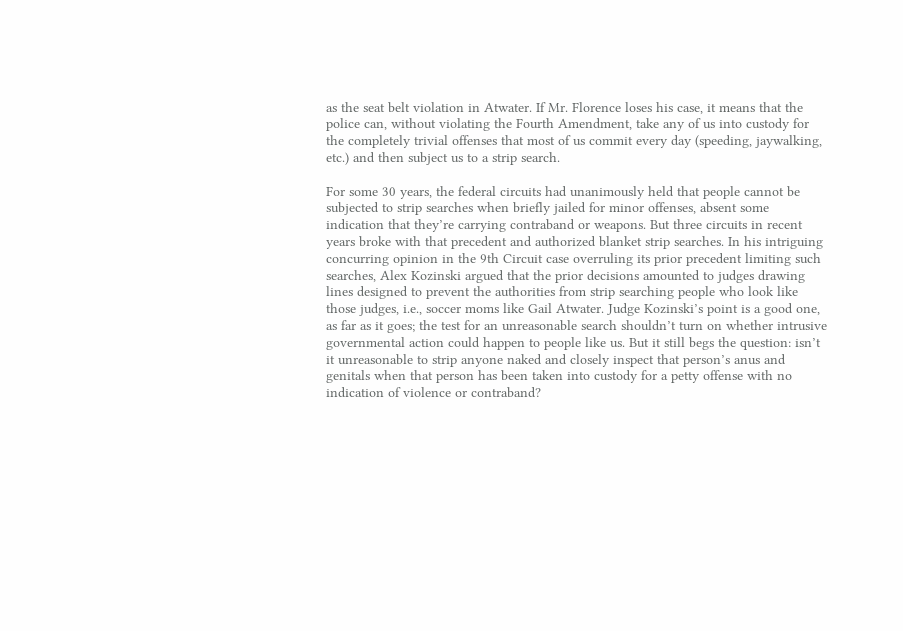as the seat belt violation in Atwater. If Mr. Florence loses his case, it means that the police can, without violating the Fourth Amendment, take any of us into custody for the completely trivial offenses that most of us commit every day (speeding, jaywalking, etc.) and then subject us to a strip search.

For some 30 years, the federal circuits had unanimously held that people cannot be subjected to strip searches when briefly jailed for minor offenses, absent some indication that they’re carrying contraband or weapons. But three circuits in recent years broke with that precedent and authorized blanket strip searches. In his intriguing concurring opinion in the 9th Circuit case overruling its prior precedent limiting such searches, Alex Kozinski argued that the prior decisions amounted to judges drawing lines designed to prevent the authorities from strip searching people who look like those judges, i.e., soccer moms like Gail Atwater. Judge Kozinski’s point is a good one, as far as it goes; the test for an unreasonable search shouldn’t turn on whether intrusive governmental action could happen to people like us. But it still begs the question: isn’t it unreasonable to strip anyone naked and closely inspect that person’s anus and genitals when that person has been taken into custody for a petty offense with no indication of violence or contraband?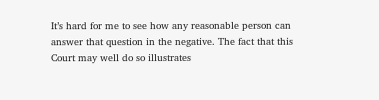It’s hard for me to see how any reasonable person can answer that question in the negative. The fact that this Court may well do so illustrates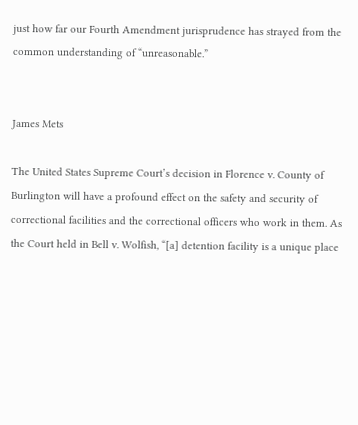just how far our Fourth Amendment jurisprudence has strayed from the common understanding of “unreasonable.”


James Mets

The United States Supreme Court’s decision in Florence v. County of Burlington will have a profound effect on the safety and security of correctional facilities and the correctional officers who work in them. As the Court held in Bell v. Wolfish, “[a] detention facility is a unique place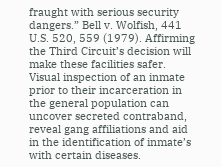fraught with serious security dangers.” Bell v. Wolfish, 441 U.S. 520, 559 (1979). Affirming the Third Circuit’s decision will make these facilities safer. Visual inspection of an inmate prior to their incarceration in the general population can uncover secreted contraband, reveal gang affiliations and aid in the identification of inmate’s with certain diseases.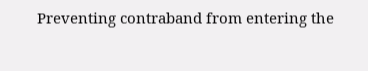Preventing contraband from entering the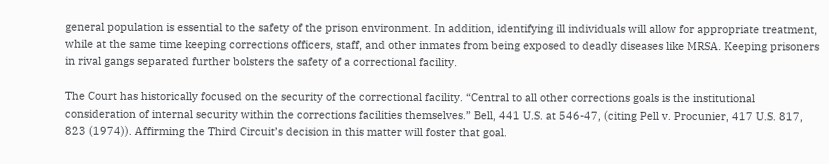general population is essential to the safety of the prison environment. In addition, identifying ill individuals will allow for appropriate treatment, while at the same time keeping corrections officers, staff, and other inmates from being exposed to deadly diseases like MRSA. Keeping prisoners in rival gangs separated further bolsters the safety of a correctional facility.

The Court has historically focused on the security of the correctional facility. “Central to all other corrections goals is the institutional consideration of internal security within the corrections facilities themselves.” Bell, 441 U.S. at 546-47, (citing Pell v. Procunier, 417 U.S. 817, 823 (1974)). Affirming the Third Circuit’s decision in this matter will foster that goal.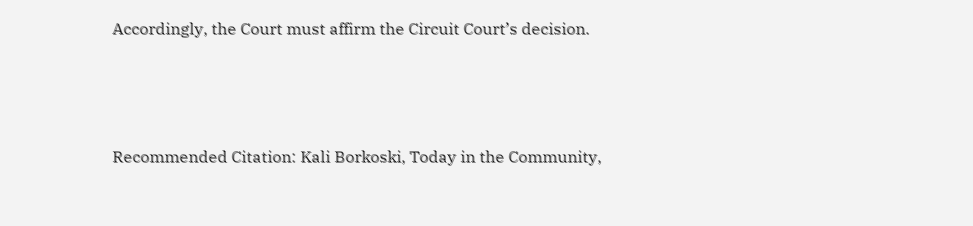Accordingly, the Court must affirm the Circuit Court’s decision.



Recommended Citation: Kali Borkoski, Today in the Community,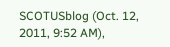SCOTUSblog (Oct. 12, 2011, 9:52 AM),